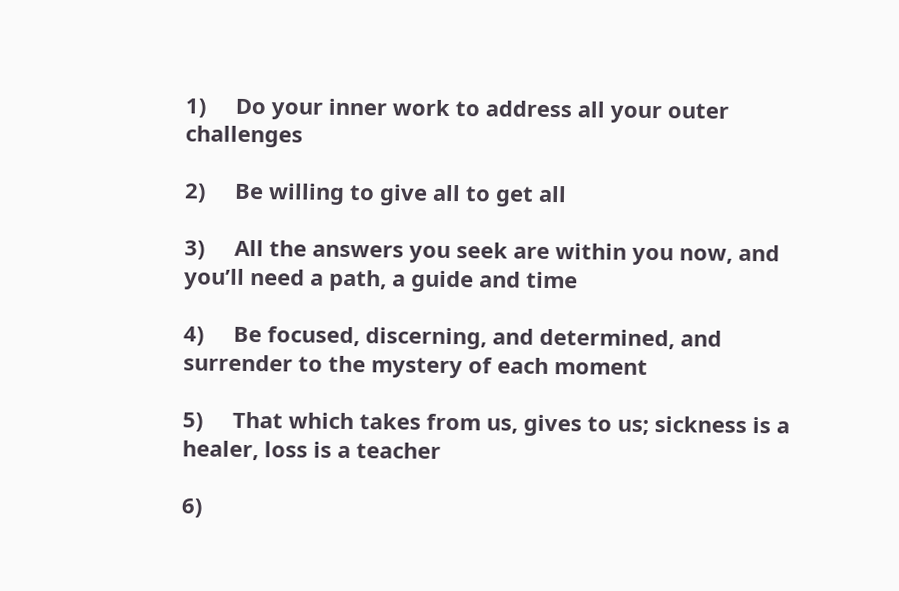1)     Do your inner work to address all your outer challenges

2)     Be willing to give all to get all

3)     All the answers you seek are within you now, and you’ll need a path, a guide and time

4)     Be focused, discerning, and determined, and surrender to the mystery of each moment

5)     That which takes from us, gives to us; sickness is a healer, loss is a teacher

6)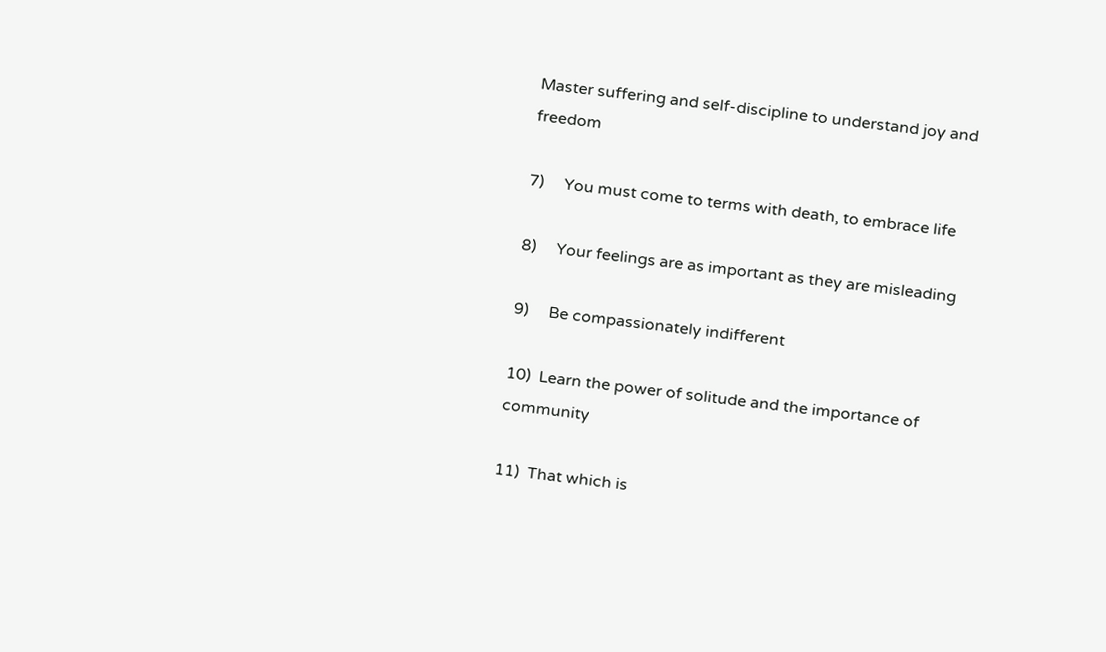Master suffering and self-discipline to understand joy and freedom

7)     You must come to terms with death, to embrace life

8)     Your feelings are as important as they are misleading

9)     Be compassionately indifferent

10)  Learn the power of solitude and the importance of community

11)  That which is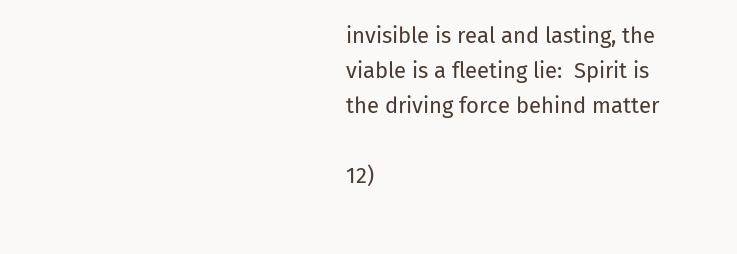invisible is real and lasting, the viable is a fleeting lie:  Spirit is the driving force behind matter

12)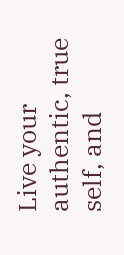Live your authentic, true self, and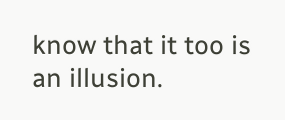know that it too is an illusion.